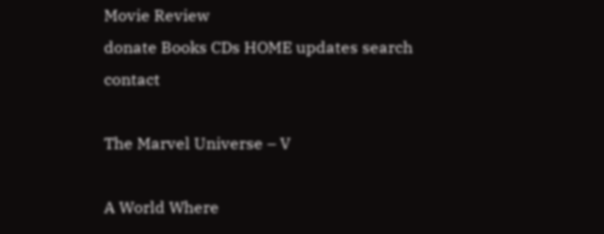Movie Review
donate Books CDs HOME updates search contact

The Marvel Universe – V

A World Where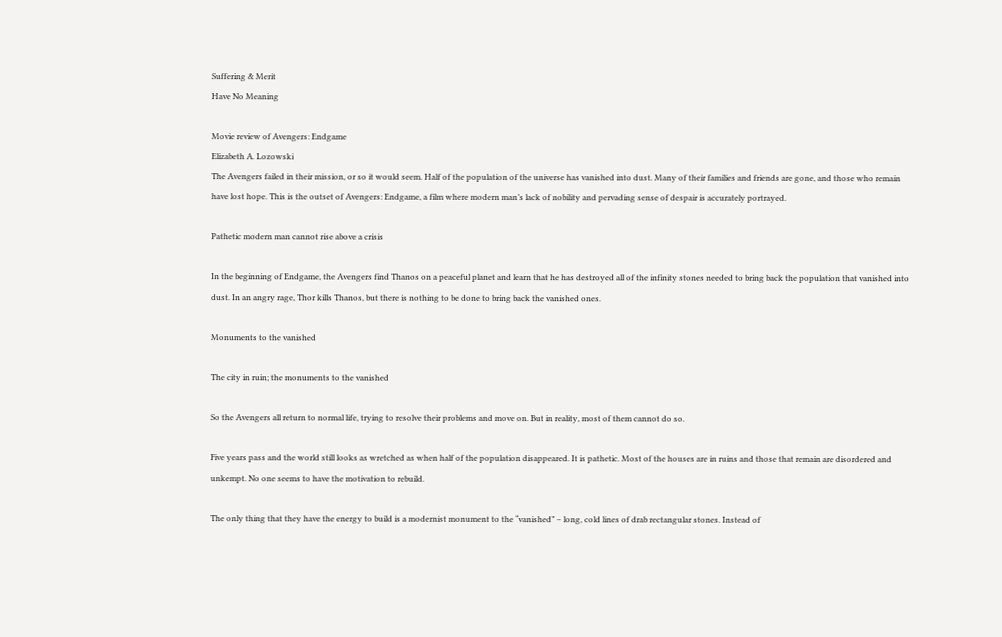Suffering & Merit
Have No Meaning

Movie review of Avengers: Endgame
Elizabeth A. Lozowski
The Avengers failed in their mission, or so it would seem. Half of the population of the universe has vanished into dust. Many of their families and friends are gone, and those who remain have lost hope. This is the outset of Avengers: Endgame, a film where modern man’s lack of nobility and pervading sense of despair is accurately portrayed.

Pathetic modern man cannot rise above a crisis

In the beginning of Endgame, the Avengers find Thanos on a peaceful planet and learn that he has destroyed all of the infinity stones needed to bring back the population that vanished into dust. In an angry rage, Thor kills Thanos, but there is nothing to be done to bring back the vanished ones.

Monuments to the vanished

The city in ruin; the monuments to the vanished

So the Avengers all return to normal life, trying to resolve their problems and move on. But in reality, most of them cannot do so.

Five years pass and the world still looks as wretched as when half of the population disappeared. It is pathetic. Most of the houses are in ruins and those that remain are disordered and unkempt. No one seems to have the motivation to rebuild.

The only thing that they have the energy to build is a modernist monument to the “vanished” – long, cold lines of drab rectangular stones. Instead of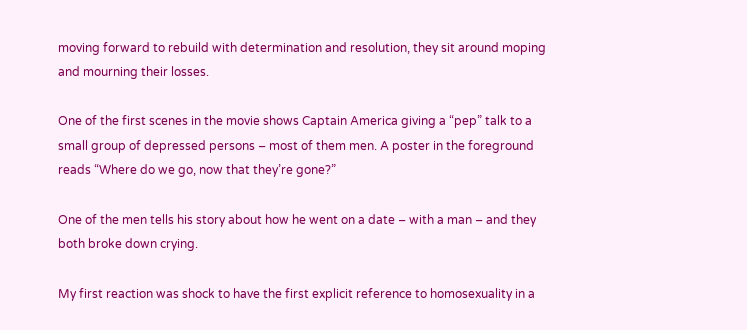moving forward to rebuild with determination and resolution, they sit around moping and mourning their losses.

One of the first scenes in the movie shows Captain America giving a “pep” talk to a small group of depressed persons – most of them men. A poster in the foreground reads “Where do we go, now that they’re gone?”

One of the men tells his story about how he went on a date – with a man – and they both broke down crying.

My first reaction was shock to have the first explicit reference to homosexuality in a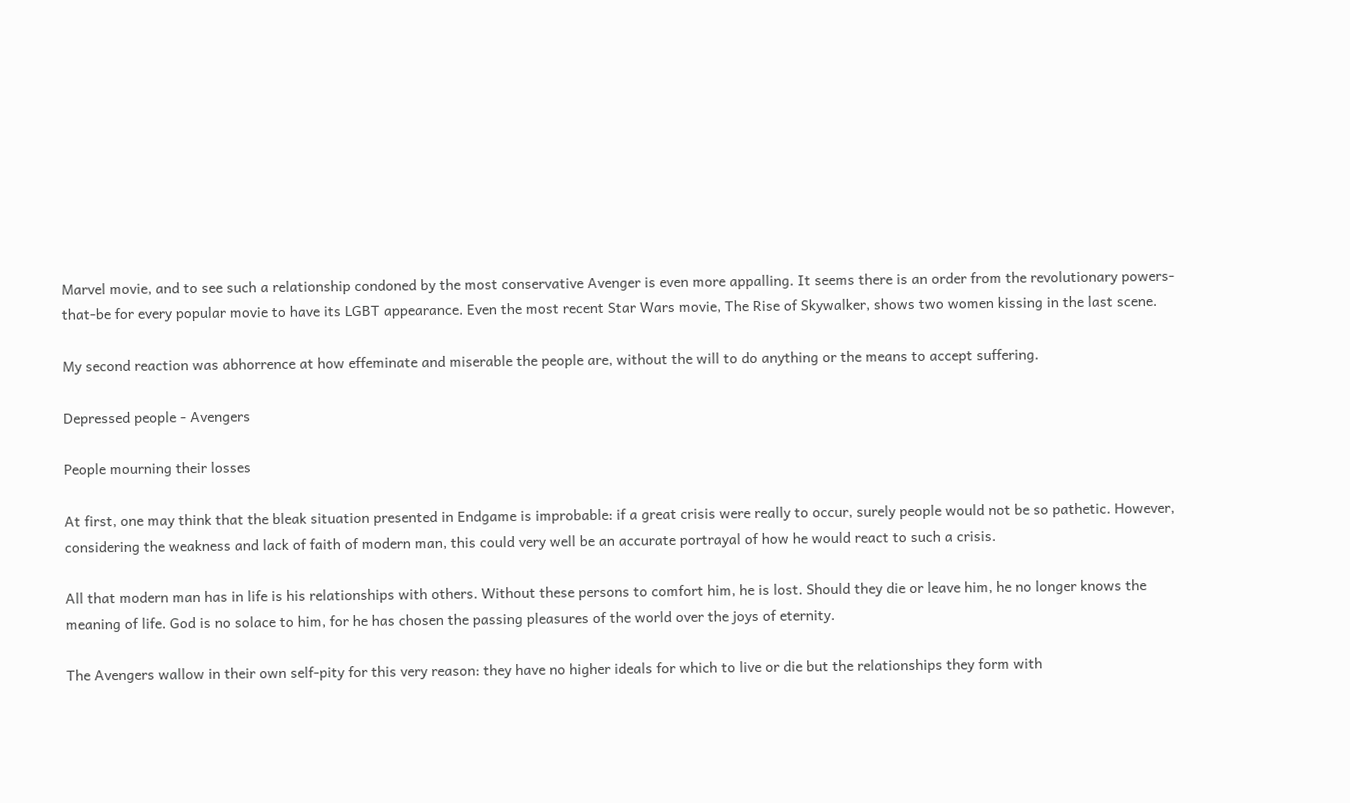Marvel movie, and to see such a relationship condoned by the most conservative Avenger is even more appalling. It seems there is an order from the revolutionary powers-that-be for every popular movie to have its LGBT appearance. Even the most recent Star Wars movie, The Rise of Skywalker, shows two women kissing in the last scene.

My second reaction was abhorrence at how effeminate and miserable the people are, without the will to do anything or the means to accept suffering.

Depressed people - Avengers

People mourning their losses

At first, one may think that the bleak situation presented in Endgame is improbable: if a great crisis were really to occur, surely people would not be so pathetic. However, considering the weakness and lack of faith of modern man, this could very well be an accurate portrayal of how he would react to such a crisis.

All that modern man has in life is his relationships with others. Without these persons to comfort him, he is lost. Should they die or leave him, he no longer knows the meaning of life. God is no solace to him, for he has chosen the passing pleasures of the world over the joys of eternity.

The Avengers wallow in their own self-pity for this very reason: they have no higher ideals for which to live or die but the relationships they form with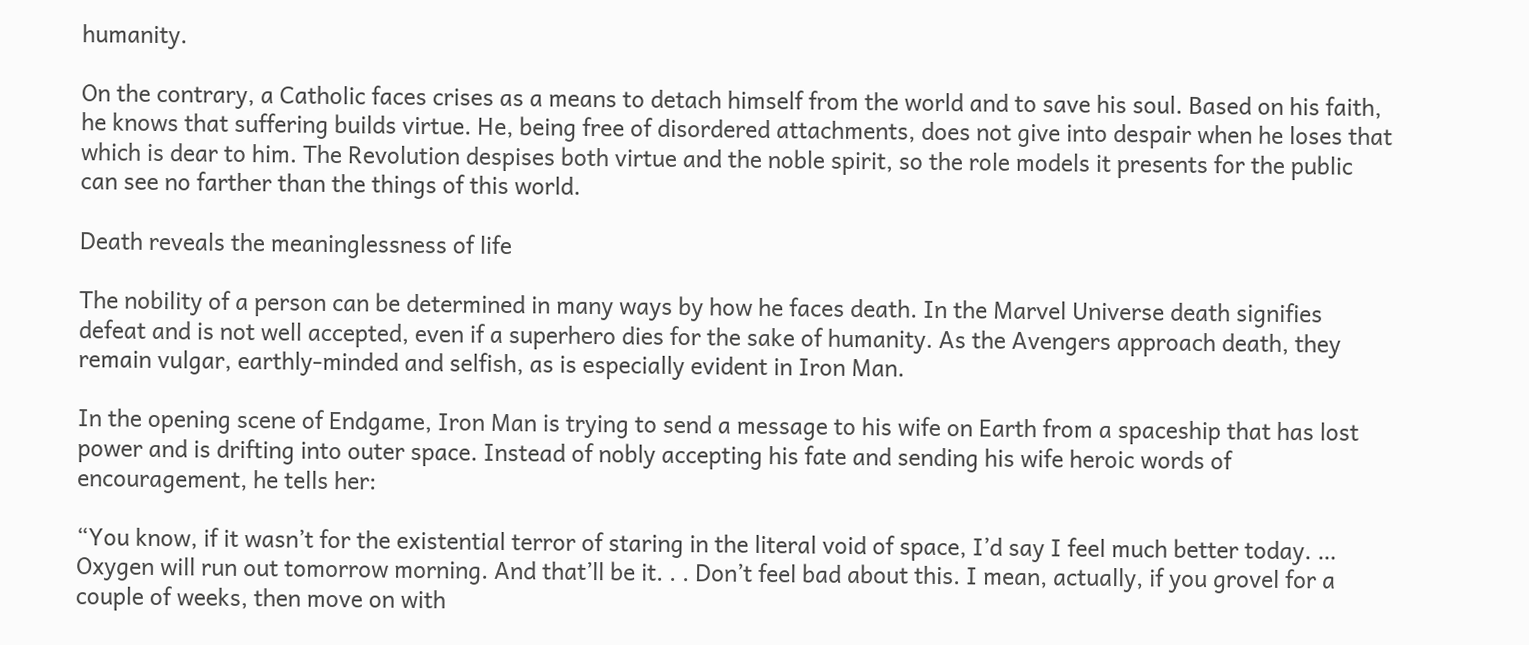humanity.

On the contrary, a Catholic faces crises as a means to detach himself from the world and to save his soul. Based on his faith, he knows that suffering builds virtue. He, being free of disordered attachments, does not give into despair when he loses that which is dear to him. The Revolution despises both virtue and the noble spirit, so the role models it presents for the public can see no farther than the things of this world.

Death reveals the meaninglessness of life

The nobility of a person can be determined in many ways by how he faces death. In the Marvel Universe death signifies defeat and is not well accepted, even if a superhero dies for the sake of humanity. As the Avengers approach death, they remain vulgar, earthly-minded and selfish, as is especially evident in Iron Man.

In the opening scene of Endgame, Iron Man is trying to send a message to his wife on Earth from a spaceship that has lost power and is drifting into outer space. Instead of nobly accepting his fate and sending his wife heroic words of encouragement, he tells her:

“You know, if it wasn’t for the existential terror of staring in the literal void of space, I’d say I feel much better today. … Oxygen will run out tomorrow morning. And that’ll be it. . . Don’t feel bad about this. I mean, actually, if you grovel for a couple of weeks, then move on with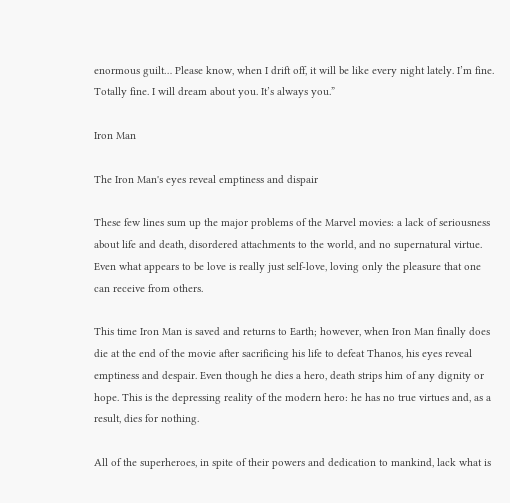enormous guilt… Please know, when I drift off, it will be like every night lately. I’m fine. Totally fine. I will dream about you. It’s always you.”

Iron Man

The Iron Man's eyes reveal emptiness and dispair

These few lines sum up the major problems of the Marvel movies: a lack of seriousness about life and death, disordered attachments to the world, and no supernatural virtue. Even what appears to be love is really just self-love, loving only the pleasure that one can receive from others.

This time Iron Man is saved and returns to Earth; however, when Iron Man finally does die at the end of the movie after sacrificing his life to defeat Thanos, his eyes reveal emptiness and despair. Even though he dies a hero, death strips him of any dignity or hope. This is the depressing reality of the modern hero: he has no true virtues and, as a result, dies for nothing.

All of the superheroes, in spite of their powers and dedication to mankind, lack what is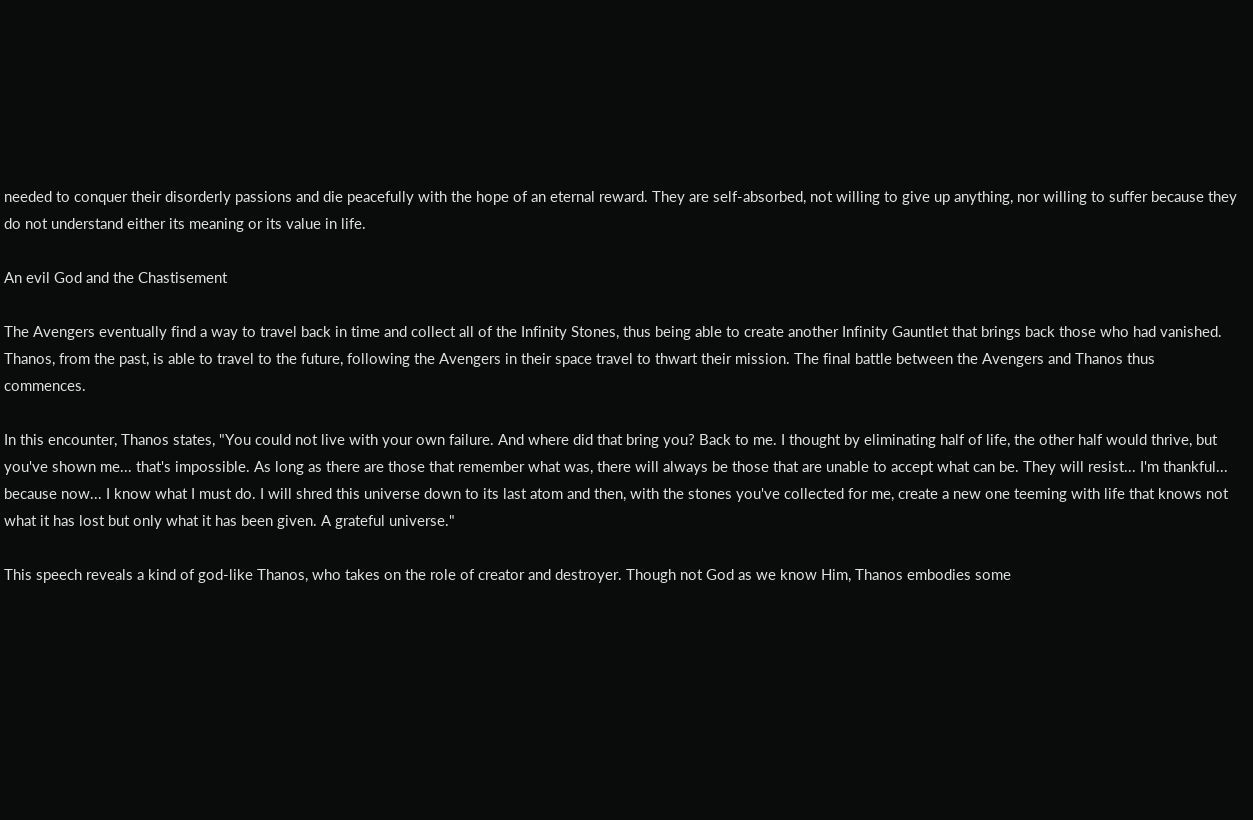needed to conquer their disorderly passions and die peacefully with the hope of an eternal reward. They are self-absorbed, not willing to give up anything, nor willing to suffer because they do not understand either its meaning or its value in life.

An evil God and the Chastisement

The Avengers eventually find a way to travel back in time and collect all of the Infinity Stones, thus being able to create another Infinity Gauntlet that brings back those who had vanished. Thanos, from the past, is able to travel to the future, following the Avengers in their space travel to thwart their mission. The final battle between the Avengers and Thanos thus commences.

In this encounter, Thanos states, "You could not live with your own failure. And where did that bring you? Back to me. I thought by eliminating half of life, the other half would thrive, but you've shown me... that's impossible. As long as there are those that remember what was, there will always be those that are unable to accept what can be. They will resist... I'm thankful... because now... I know what I must do. I will shred this universe down to its last atom and then, with the stones you've collected for me, create a new one teeming with life that knows not what it has lost but only what it has been given. A grateful universe."

This speech reveals a kind of god-like Thanos, who takes on the role of creator and destroyer. Though not God as we know Him, Thanos embodies some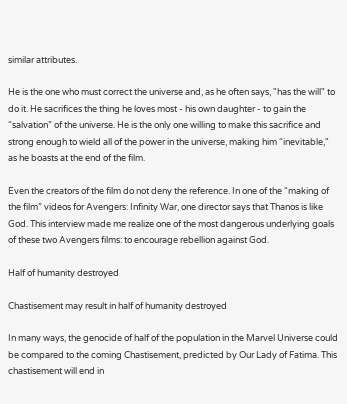similar attributes.

He is the one who must correct the universe and, as he often says, "has the will" to do it. He sacrifices the thing he loves most - his own daughter - to gain the “salvation” of the universe. He is the only one willing to make this sacrifice and strong enough to wield all of the power in the universe, making him “inevitable," as he boasts at the end of the film.

Even the creators of the film do not deny the reference. In one of the “making of the film” videos for Avengers: Infinity War, one director says that Thanos is like God. This interview made me realize one of the most dangerous underlying goals of these two Avengers films: to encourage rebellion against God.

Half of humanity destroyed

Chastisement may result in half of humanity destroyed

In many ways, the genocide of half of the population in the Marvel Universe could be compared to the coming Chastisement, predicted by Our Lady of Fatima. This chastisement will end in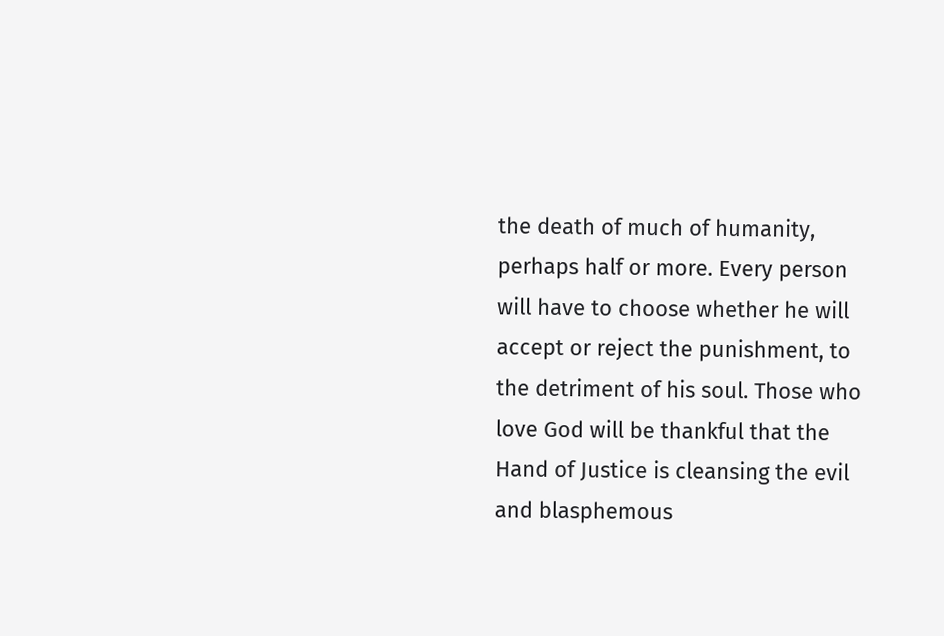the death of much of humanity, perhaps half or more. Every person will have to choose whether he will accept or reject the punishment, to the detriment of his soul. Those who love God will be thankful that the Hand of Justice is cleansing the evil and blasphemous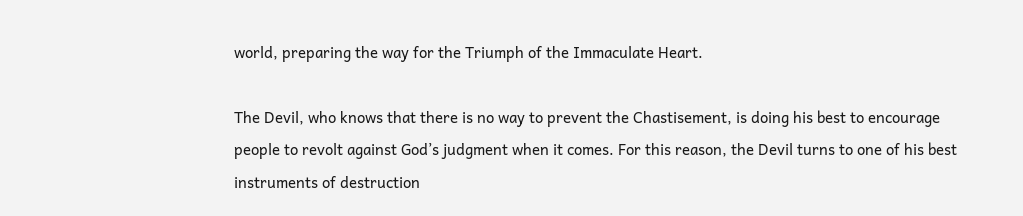world, preparing the way for the Triumph of the Immaculate Heart.

The Devil, who knows that there is no way to prevent the Chastisement, is doing his best to encourage people to revolt against God’s judgment when it comes. For this reason, the Devil turns to one of his best instruments of destruction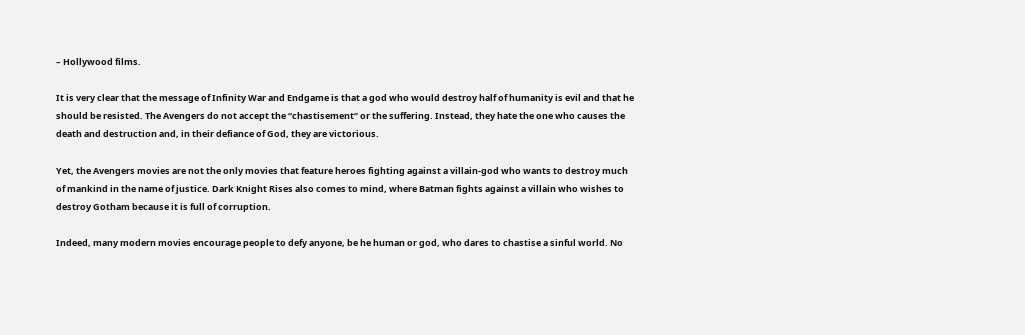– Hollywood films.

It is very clear that the message of Infinity War and Endgame is that a god who would destroy half of humanity is evil and that he should be resisted. The Avengers do not accept the “chastisement” or the suffering. Instead, they hate the one who causes the death and destruction and, in their defiance of God, they are victorious.

Yet, the Avengers movies are not the only movies that feature heroes fighting against a villain-god who wants to destroy much of mankind in the name of justice. Dark Knight Rises also comes to mind, where Batman fights against a villain who wishes to destroy Gotham because it is full of corruption.

Indeed, many modern movies encourage people to defy anyone, be he human or god, who dares to chastise a sinful world. No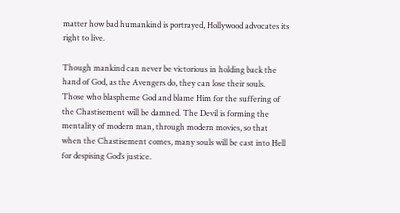matter how bad humankind is portrayed, Hollywood advocates its right to live.

Though mankind can never be victorious in holding back the hand of God, as the Avengers do, they can lose their souls. Those who blaspheme God and blame Him for the suffering of the Chastisement will be damned. The Devil is forming the mentality of modern man, through modern movies, so that when the Chastisement comes, many souls will be cast into Hell for despising God’s justice.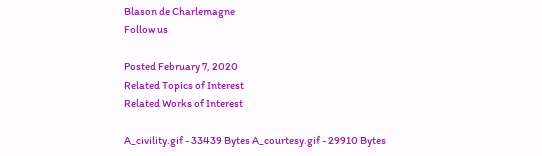Blason de Charlemagne
Follow us

Posted February 7, 2020
Related Topics of Interest
Related Works of Interest

A_civility.gif - 33439 Bytes A_courtesy.gif - 29910 Bytes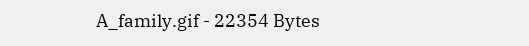A_family.gif - 22354 Bytes